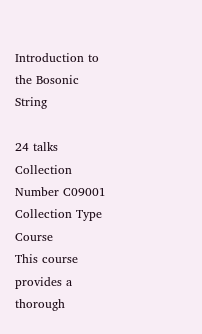Introduction to the Bosonic String

24 talks
Collection Number C09001
Collection Type Course
This course provides a thorough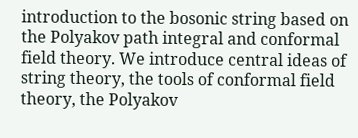introduction to the bosonic string based on the Polyakov path integral and conformal field theory. We introduce central ideas of string theory, the tools of conformal field theory, the Polyakov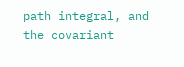path integral, and the covariant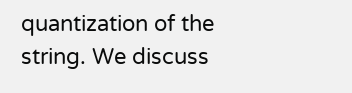quantization of the string. We discuss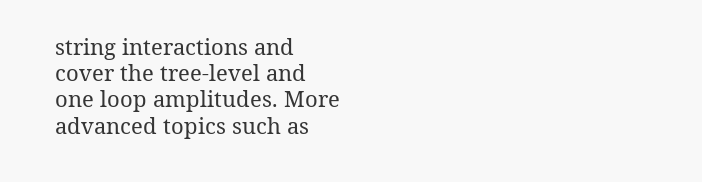string interactions and cover the tree-level and one loop amplitudes. More advanced topics such as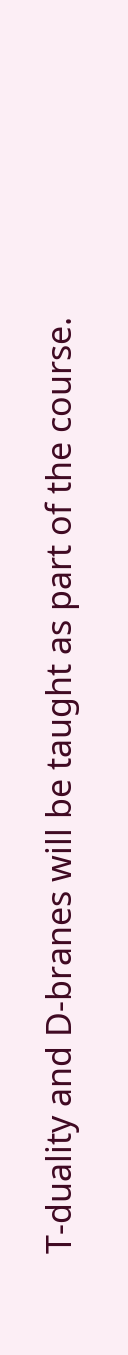T-duality and D-branes will be taught as part of the course.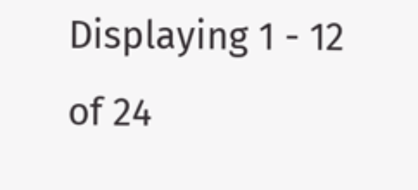Displaying 1 - 12 of 24